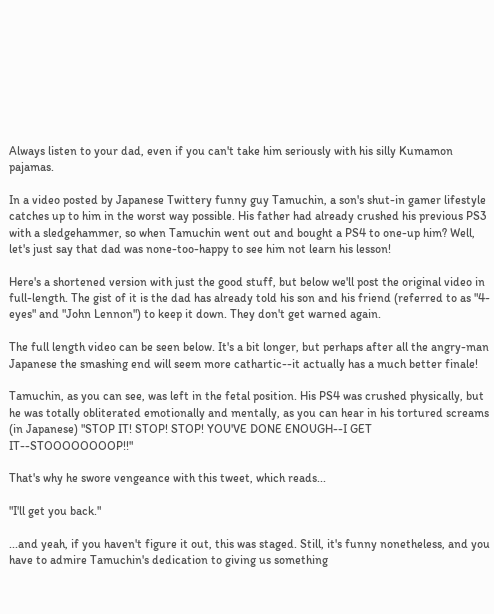Always listen to your dad, even if you can't take him seriously with his silly Kumamon pajamas.

In a video posted by Japanese Twittery funny guy Tamuchin, a son's shut-in gamer lifestyle catches up to him in the worst way possible. His father had already crushed his previous PS3 with a sledgehammer, so when Tamuchin went out and bought a PS4 to one-up him? Well, let's just say that dad was none-too-happy to see him not learn his lesson!

Here's a shortened version with just the good stuff, but below we'll post the original video in full-length. The gist of it is the dad has already told his son and his friend (referred to as "4-eyes" and "John Lennon") to keep it down. They don't get warned again.

The full length video can be seen below. It's a bit longer, but perhaps after all the angry-man Japanese the smashing end will seem more cathartic--it actually has a much better finale!

Tamuchin, as you can see, was left in the fetal position. His PS4 was crushed physically, but he was totally obliterated emotionally and mentally, as you can hear in his tortured screams (in Japanese) "STOP IT! STOP! STOP! YOU'VE DONE ENOUGH--I GET IT--STOOOOOOOOP!!"

That's why he swore vengeance with this tweet, which reads...

"I'll get you back."

...and yeah, if you haven't figure it out, this was staged. Still, it's funny nonetheless, and you have to admire Tamuchin's dedication to giving us something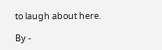to laugh about here.

By -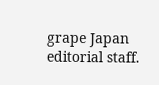grape Japan editorial staff.